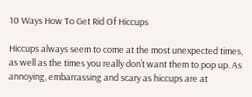10 Ways How To Get Rid Of Hiccups

Hiccups always seem to come at the most unexpected times, as well as the times you really don’t want them to pop up. As annoying, embarrassing and scary as hiccups are at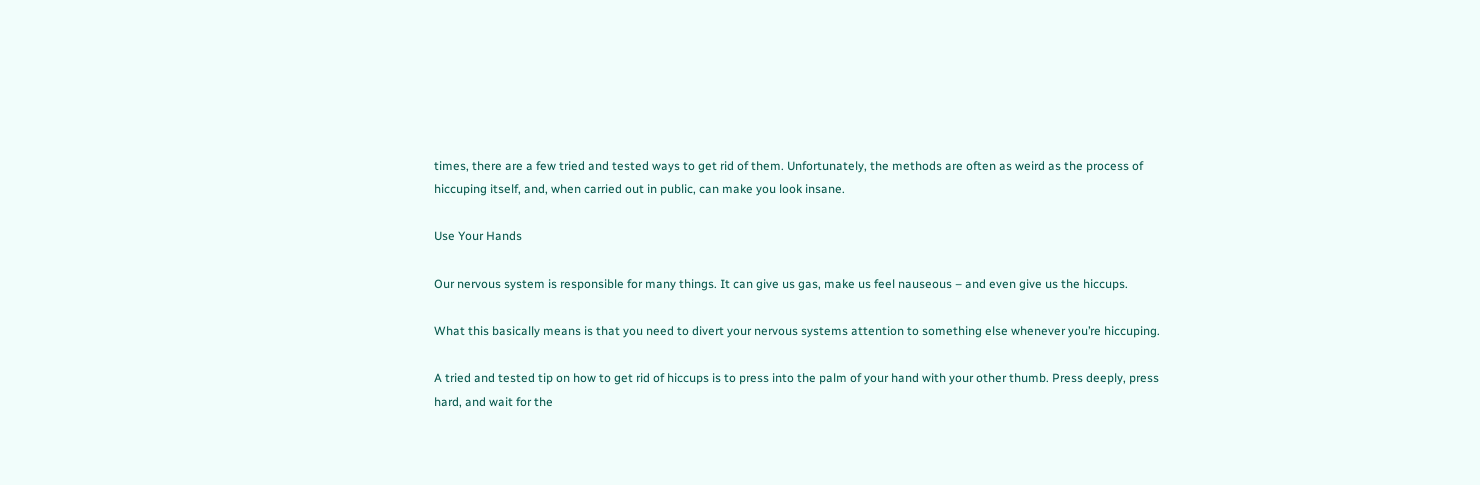times, there are a few tried and tested ways to get rid of them. Unfortunately, the methods are often as weird as the process of hiccuping itself, and, when carried out in public, can make you look insane.

Use Your Hands

Our nervous system is responsible for many things. It can give us gas, make us feel nauseous – and even give us the hiccups.

What this basically means is that you need to divert your nervous systems attention to something else whenever you’re hiccuping.

A tried and tested tip on how to get rid of hiccups is to press into the palm of your hand with your other thumb. Press deeply, press hard, and wait for the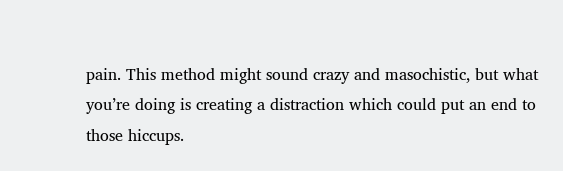pain. This method might sound crazy and masochistic, but what you’re doing is creating a distraction which could put an end to those hiccups.